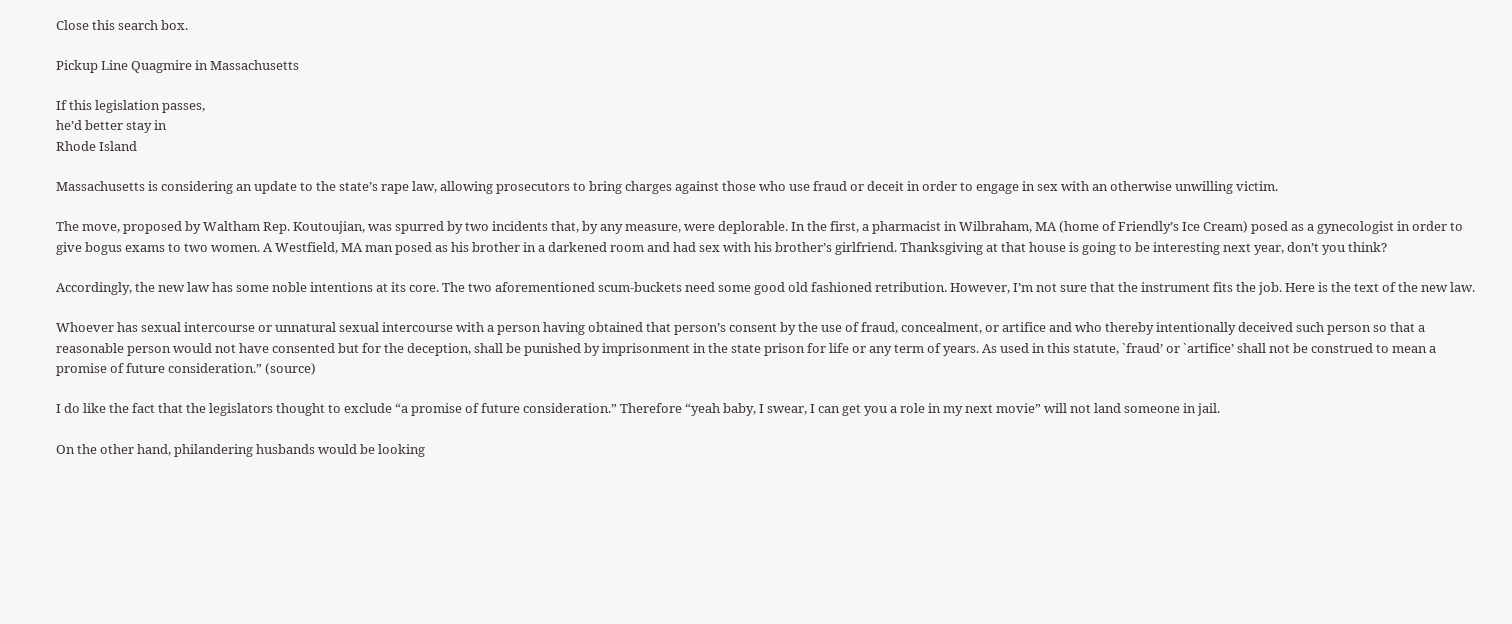Close this search box.

Pickup Line Quagmire in Massachusetts

If this legislation passes,
he’d better stay in
Rhode Island

Massachusetts is considering an update to the state’s rape law, allowing prosecutors to bring charges against those who use fraud or deceit in order to engage in sex with an otherwise unwilling victim.

The move, proposed by Waltham Rep. Koutoujian, was spurred by two incidents that, by any measure, were deplorable. In the first, a pharmacist in Wilbraham, MA (home of Friendly’s Ice Cream) posed as a gynecologist in order to give bogus exams to two women. A Westfield, MA man posed as his brother in a darkened room and had sex with his brother’s girlfriend. Thanksgiving at that house is going to be interesting next year, don’t you think?

Accordingly, the new law has some noble intentions at its core. The two aforementioned scum-buckets need some good old fashioned retribution. However, I’m not sure that the instrument fits the job. Here is the text of the new law.

Whoever has sexual intercourse or unnatural sexual intercourse with a person having obtained that person’s consent by the use of fraud, concealment, or artifice and who thereby intentionally deceived such person so that a reasonable person would not have consented but for the deception, shall be punished by imprisonment in the state prison for life or any term of years. As used in this statute, `fraud’ or `artifice’ shall not be construed to mean a promise of future consideration.” (source)

I do like the fact that the legislators thought to exclude “a promise of future consideration.” Therefore “yeah baby, I swear, I can get you a role in my next movie” will not land someone in jail.

On the other hand, philandering husbands would be looking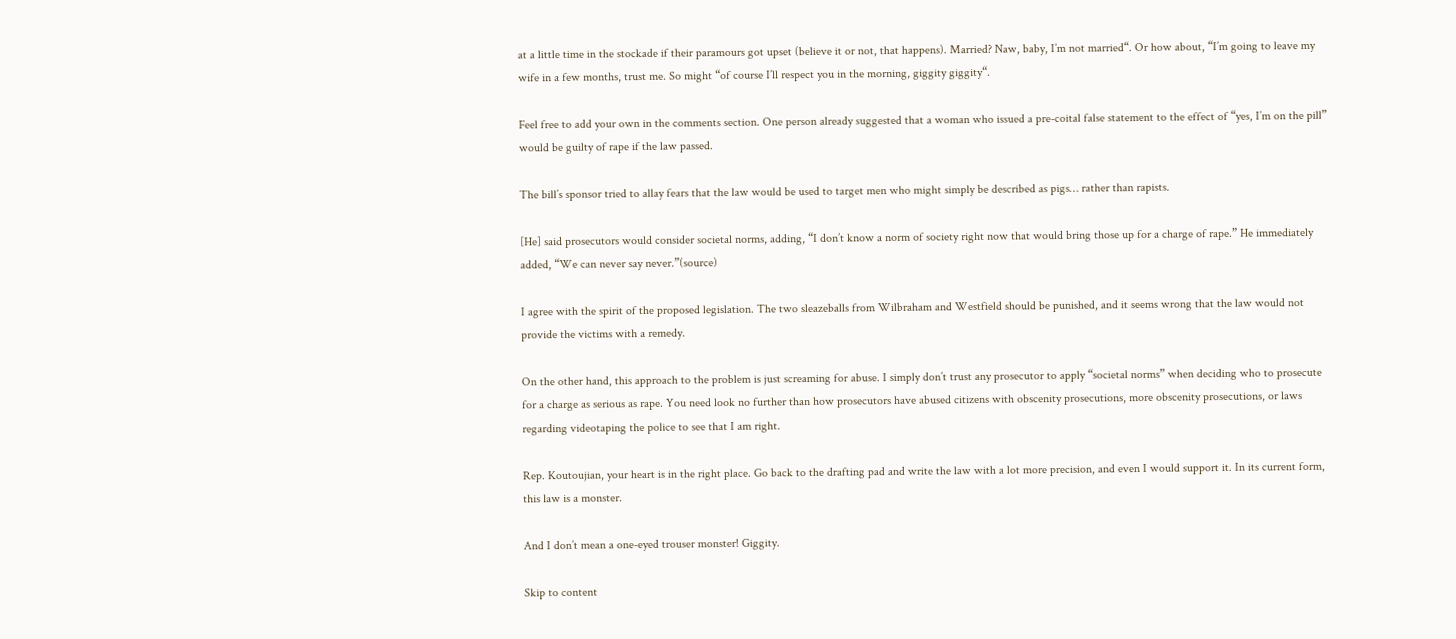at a little time in the stockade if their paramours got upset (believe it or not, that happens). Married? Naw, baby, I’m not married“. Or how about, “I’m going to leave my wife in a few months, trust me. So might “of course I’ll respect you in the morning, giggity giggity“.

Feel free to add your own in the comments section. One person already suggested that a woman who issued a pre-coital false statement to the effect of “yes, I’m on the pill” would be guilty of rape if the law passed.

The bill’s sponsor tried to allay fears that the law would be used to target men who might simply be described as pigs… rather than rapists.

[He] said prosecutors would consider societal norms, adding, “I don’t know a norm of society right now that would bring those up for a charge of rape.” He immediately added, “We can never say never.”(source)

I agree with the spirit of the proposed legislation. The two sleazeballs from Wilbraham and Westfield should be punished, and it seems wrong that the law would not provide the victims with a remedy.

On the other hand, this approach to the problem is just screaming for abuse. I simply don’t trust any prosecutor to apply “societal norms” when deciding who to prosecute for a charge as serious as rape. You need look no further than how prosecutors have abused citizens with obscenity prosecutions, more obscenity prosecutions, or laws regarding videotaping the police to see that I am right.

Rep. Koutoujian, your heart is in the right place. Go back to the drafting pad and write the law with a lot more precision, and even I would support it. In its current form, this law is a monster.

And I don’t mean a one-eyed trouser monster! Giggity.

Skip to content